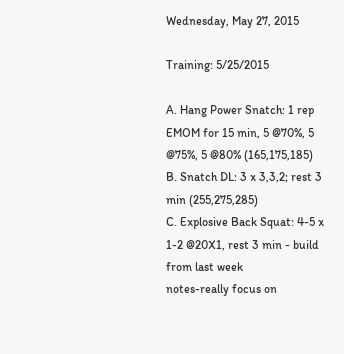Wednesday, May 27, 2015

Training: 5/25/2015

A. Hang Power Snatch: 1 rep EMOM for 15 min, 5 @70%, 5 @75%, 5 @80% (165,175,185)
B. Snatch DL: 3 x 3,3,2; rest 3 min (255,275,285)
C. Explosive Back Squat: 4-5 x 1-2 @20X1, rest 3 min - build from last week
notes-really focus on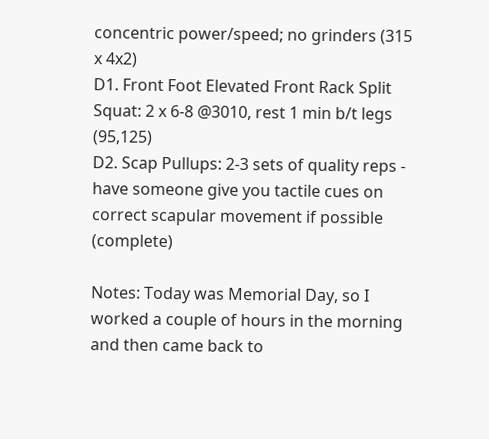concentric power/speed; no grinders (315 x 4x2)
D1. Front Foot Elevated Front Rack Split Squat: 2 x 6-8 @3010, rest 1 min b/t legs (95,125)
D2. Scap Pullups: 2-3 sets of quality reps - have someone give you tactile cues on correct scapular movement if possible (complete)

Notes: Today was Memorial Day, so I worked a couple of hours in the morning and then came back to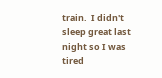train.  I didn't sleep great last night so I was tired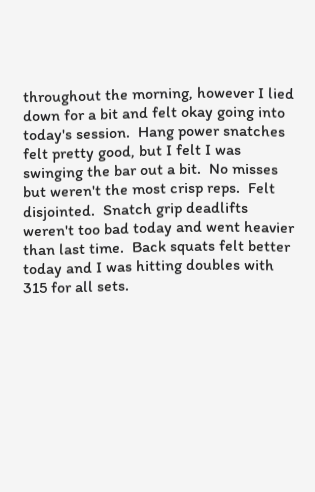throughout the morning, however I lied down for a bit and felt okay going into today's session.  Hang power snatches felt pretty good, but I felt I was swinging the bar out a bit.  No misses but weren't the most crisp reps.  Felt disjointed.  Snatch grip deadlifts weren't too bad today and went heavier than last time.  Back squats felt better today and I was hitting doubles with 315 for all sets.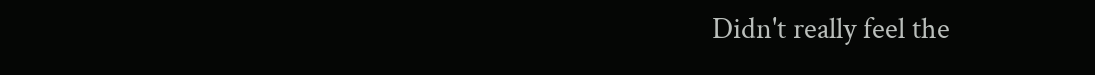Didn't really feel the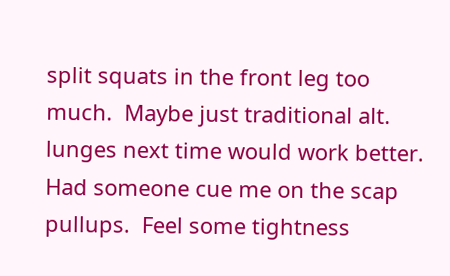split squats in the front leg too much.  Maybe just traditional alt. lunges next time would work better.  Had someone cue me on the scap pullups.  Feel some tightness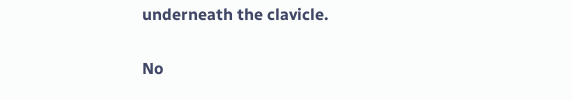underneath the clavicle.

No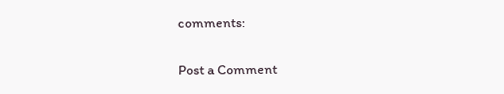comments:

Post a Comment